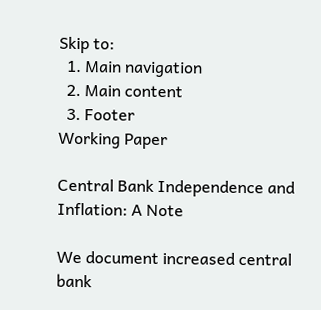Skip to:
  1. Main navigation
  2. Main content
  3. Footer
Working Paper

Central Bank Independence and Inflation: A Note

We document increased central bank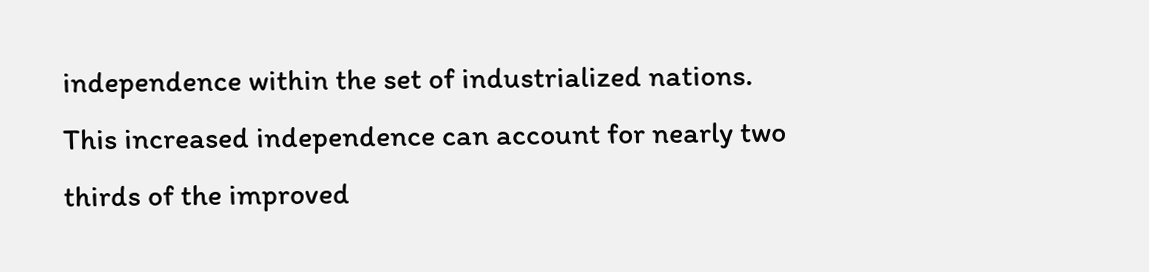independence within the set of industrialized nations. This increased independence can account for nearly two thirds of the improved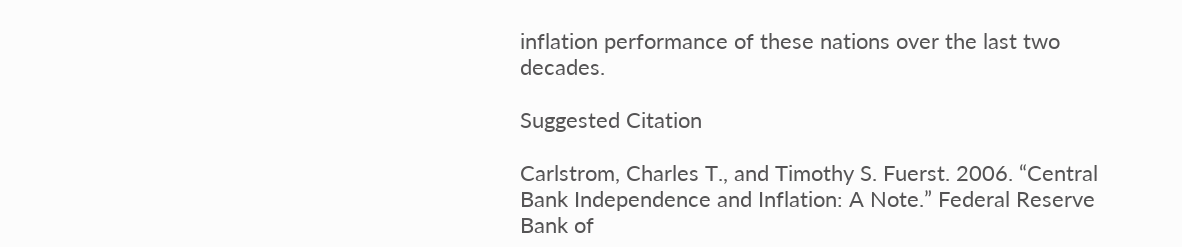inflation performance of these nations over the last two decades.

Suggested Citation

Carlstrom, Charles T., and Timothy S. Fuerst. 2006. “Central Bank Independence and Inflation: A Note.” Federal Reserve Bank of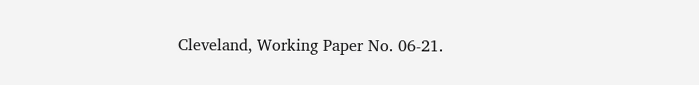Cleveland, Working Paper No. 06-21.